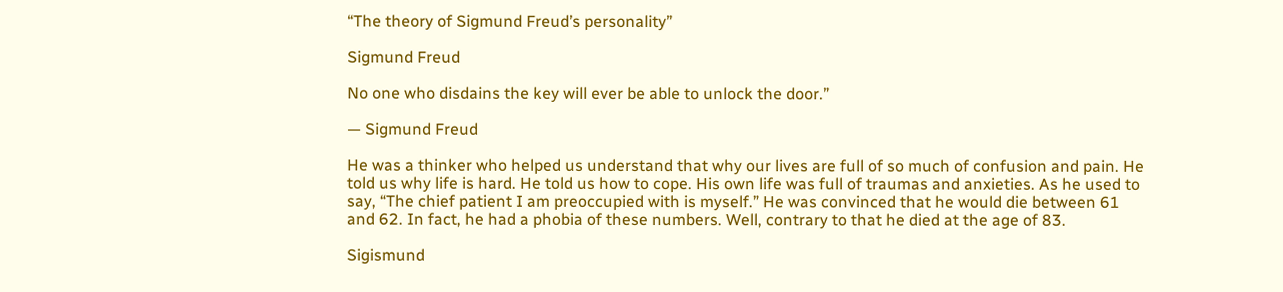“The theory of Sigmund Freud’s personality”

Sigmund Freud

No one who disdains the key will ever be able to unlock the door.”

— Sigmund Freud

He was a thinker who helped us understand that why our lives are full of so much of confusion and pain. He told us why life is hard. He told us how to cope. His own life was full of traumas and anxieties. As he used to say, “The chief patient I am preoccupied with is myself.” He was convinced that he would die between 61 and 62. In fact, he had a phobia of these numbers. Well, contrary to that he died at the age of 83.

Sigismund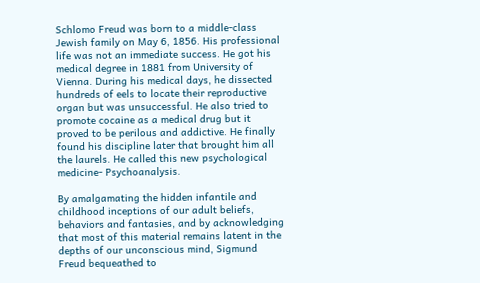Schlomo Freud was born to a middle-class Jewish family on May 6, 1856. His professional life was not an immediate success. He got his medical degree in 1881 from University of Vienna. During his medical days, he dissected hundreds of eels to locate their reproductive organ but was unsuccessful. He also tried to promote cocaine as a medical drug but it proved to be perilous and addictive. He finally found his discipline later that brought him all the laurels. He called this new psychological medicine- Psychoanalysis.

By amalgamating the hidden infantile and childhood inceptions of our adult beliefs, behaviors and fantasies, and by acknowledging that most of this material remains latent in the depths of our unconscious mind, Sigmund Freud bequeathed to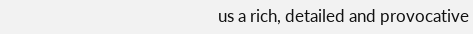us a rich, detailed and provocative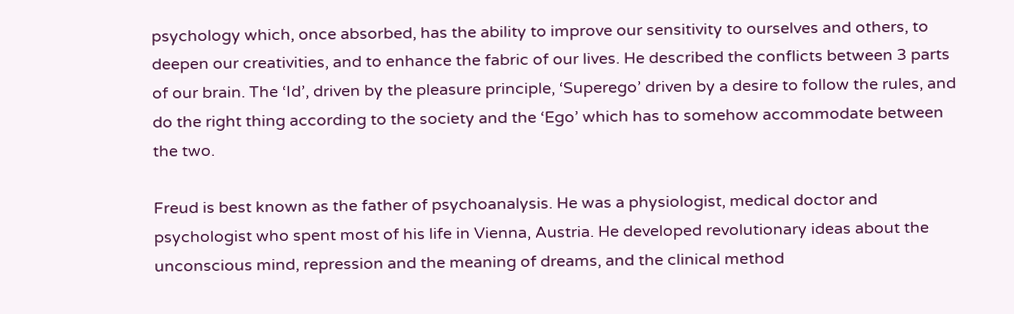psychology which, once absorbed, has the ability to improve our sensitivity to ourselves and others, to deepen our creativities, and to enhance the fabric of our lives. He described the conflicts between 3 parts of our brain. The ‘Id’, driven by the pleasure principle, ‘Superego’ driven by a desire to follow the rules, and do the right thing according to the society and the ‘Ego’ which has to somehow accommodate between the two.

Freud is best known as the father of psychoanalysis. He was a physiologist, medical doctor and psychologist who spent most of his life in Vienna, Austria. He developed revolutionary ideas about the unconscious mind, repression and the meaning of dreams, and the clinical method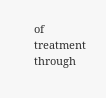of treatment through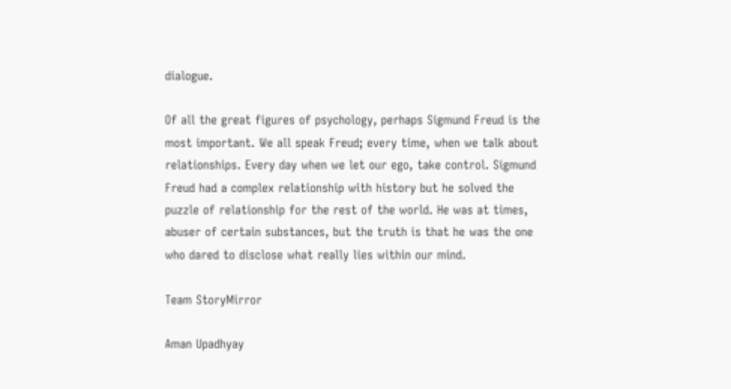dialogue.

Of all the great figures of psychology, perhaps Sigmund Freud is the most important. We all speak Freud; every time, when we talk about relationships. Every day when we let our ego, take control. Sigmund Freud had a complex relationship with history but he solved the puzzle of relationship for the rest of the world. He was at times, abuser of certain substances, but the truth is that he was the one who dared to disclose what really lies within our mind.

Team StoryMirror

Aman Upadhyay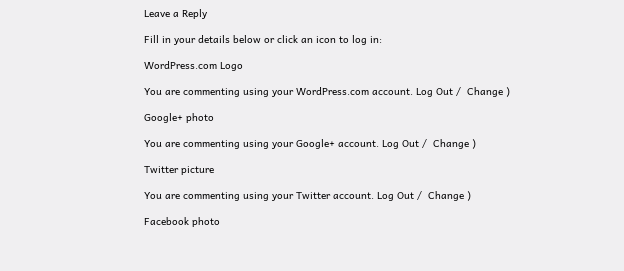Leave a Reply

Fill in your details below or click an icon to log in:

WordPress.com Logo

You are commenting using your WordPress.com account. Log Out /  Change )

Google+ photo

You are commenting using your Google+ account. Log Out /  Change )

Twitter picture

You are commenting using your Twitter account. Log Out /  Change )

Facebook photo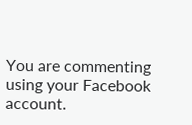You are commenting using your Facebook account.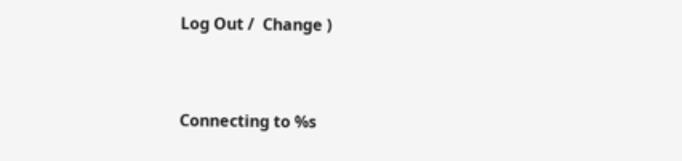Log Out /  Change )


Connecting to %s